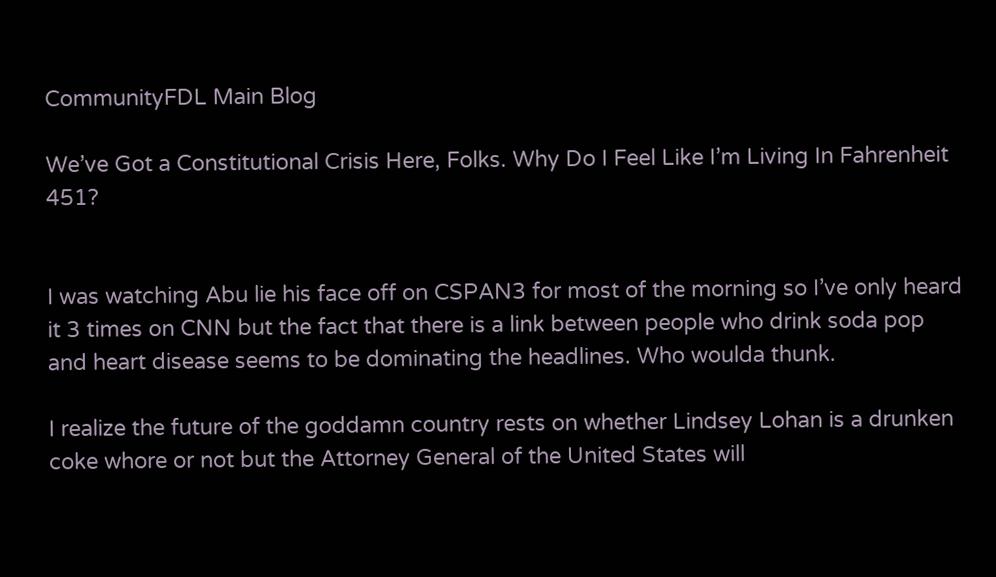CommunityFDL Main Blog

We’ve Got a Constitutional Crisis Here, Folks. Why Do I Feel Like I’m Living In Fahrenheit 451?


I was watching Abu lie his face off on CSPAN3 for most of the morning so I’ve only heard it 3 times on CNN but the fact that there is a link between people who drink soda pop and heart disease seems to be dominating the headlines. Who woulda thunk.

I realize the future of the goddamn country rests on whether Lindsey Lohan is a drunken coke whore or not but the Attorney General of the United States will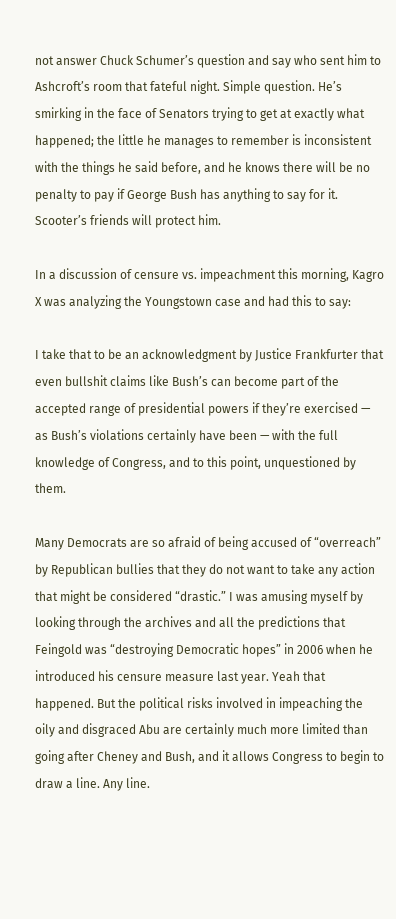not answer Chuck Schumer’s question and say who sent him to Ashcroft’s room that fateful night. Simple question. He’s smirking in the face of Senators trying to get at exactly what happened; the little he manages to remember is inconsistent with the things he said before, and he knows there will be no penalty to pay if George Bush has anything to say for it. Scooter’s friends will protect him.

In a discussion of censure vs. impeachment this morning, Kagro X was analyzing the Youngstown case and had this to say:

I take that to be an acknowledgment by Justice Frankfurter that even bullshit claims like Bush’s can become part of the accepted range of presidential powers if they’re exercised — as Bush’s violations certainly have been — with the full knowledge of Congress, and to this point, unquestioned by them.

Many Democrats are so afraid of being accused of “overreach” by Republican bullies that they do not want to take any action that might be considered “drastic.” I was amusing myself by looking through the archives and all the predictions that Feingold was “destroying Democratic hopes” in 2006 when he introduced his censure measure last year. Yeah that happened. But the political risks involved in impeaching the oily and disgraced Abu are certainly much more limited than going after Cheney and Bush, and it allows Congress to begin to draw a line. Any line.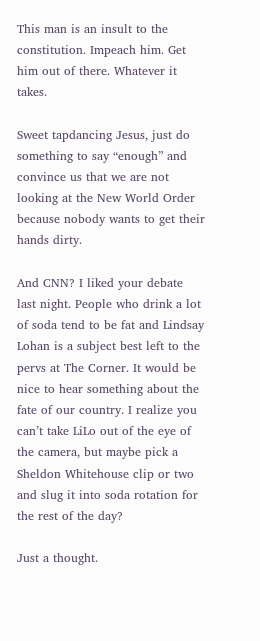This man is an insult to the constitution. Impeach him. Get him out of there. Whatever it takes.

Sweet tapdancing Jesus, just do something to say “enough” and convince us that we are not looking at the New World Order because nobody wants to get their hands dirty.

And CNN? I liked your debate last night. People who drink a lot of soda tend to be fat and Lindsay Lohan is a subject best left to the pervs at The Corner. It would be nice to hear something about the fate of our country. I realize you can’t take LiLo out of the eye of the camera, but maybe pick a Sheldon Whitehouse clip or two and slug it into soda rotation for the rest of the day?

Just a thought.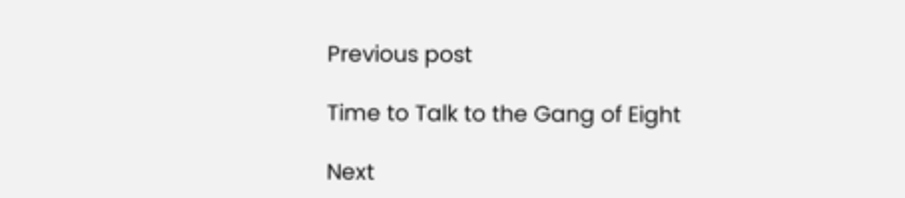Previous post

Time to Talk to the Gang of Eight

Next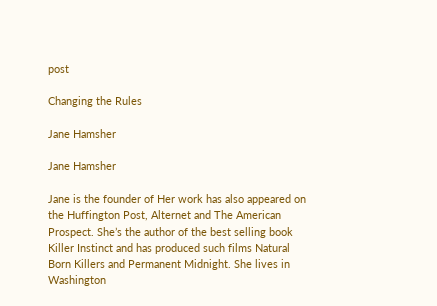post

Changing the Rules

Jane Hamsher

Jane Hamsher

Jane is the founder of Her work has also appeared on the Huffington Post, Alternet and The American Prospect. She’s the author of the best selling book Killer Instinct and has produced such films Natural Born Killers and Permanent Midnight. She lives in Washington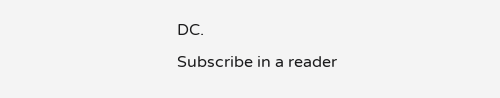DC.
Subscribe in a reader